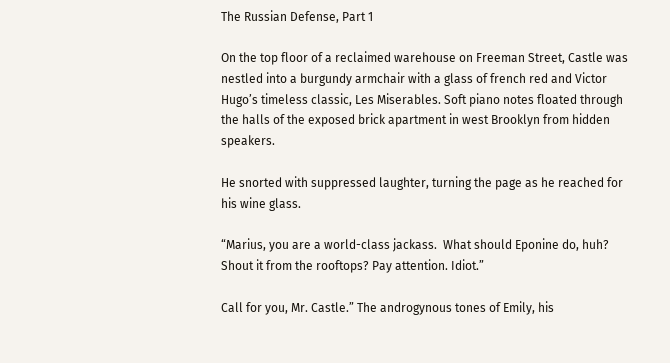The Russian Defense, Part 1

On the top floor of a reclaimed warehouse on Freeman Street, Castle was nestled into a burgundy armchair with a glass of french red and Victor Hugo’s timeless classic, Les Miserables. Soft piano notes floated through the halls of the exposed brick apartment in west Brooklyn from hidden speakers.

He snorted with suppressed laughter, turning the page as he reached for his wine glass.

“Marius, you are a world-class jackass.  What should Eponine do, huh?  Shout it from the rooftops? Pay attention. Idiot.”

Call for you, Mr. Castle.” The androgynous tones of Emily, his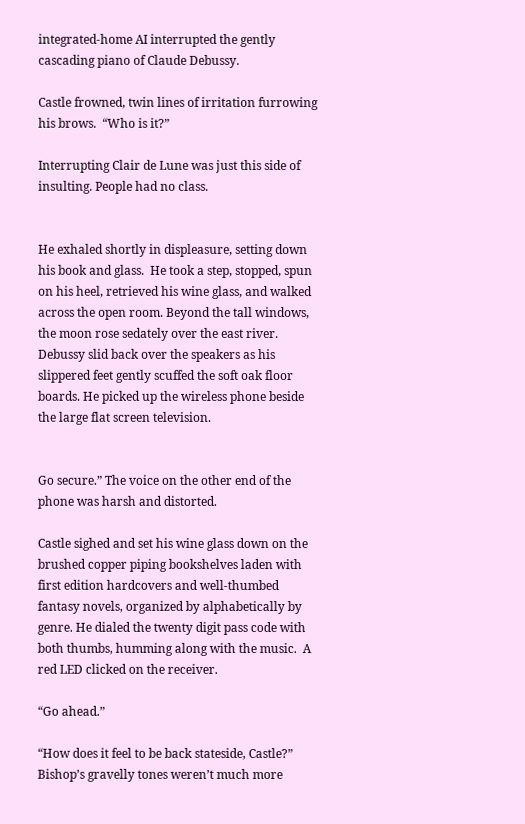integrated-home AI interrupted the gently cascading piano of Claude Debussy.

Castle frowned, twin lines of irritation furrowing his brows.  “Who is it?”

Interrupting Clair de Lune was just this side of insulting. People had no class.


He exhaled shortly in displeasure, setting down his book and glass.  He took a step, stopped, spun on his heel, retrieved his wine glass, and walked across the open room. Beyond the tall windows, the moon rose sedately over the east river. Debussy slid back over the speakers as his slippered feet gently scuffed the soft oak floor boards. He picked up the wireless phone beside the large flat screen television.


Go secure.” The voice on the other end of the phone was harsh and distorted.

Castle sighed and set his wine glass down on the brushed copper piping bookshelves laden with first edition hardcovers and well-thumbed fantasy novels, organized by alphabetically by genre. He dialed the twenty digit pass code with both thumbs, humming along with the music.  A red LED clicked on the receiver.

“Go ahead.”

“How does it feel to be back stateside, Castle?” Bishop’s gravelly tones weren’t much more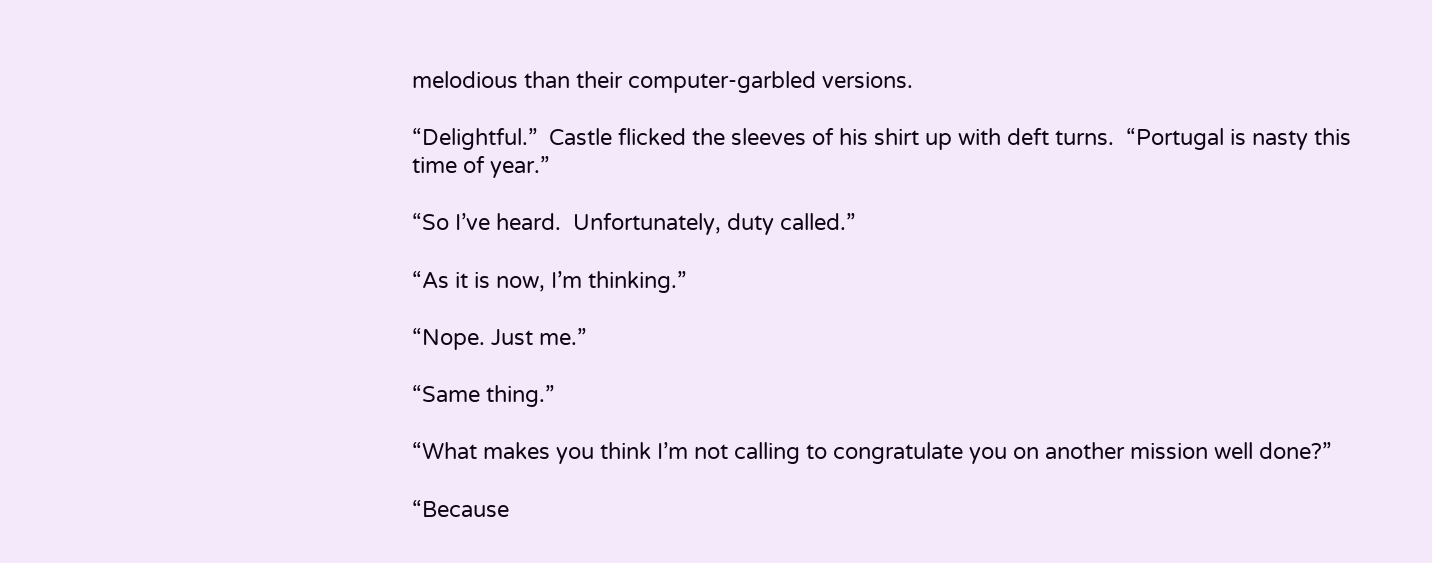melodious than their computer-garbled versions.

“Delightful.”  Castle flicked the sleeves of his shirt up with deft turns.  “Portugal is nasty this time of year.”

“So I’ve heard.  Unfortunately, duty called.”

“As it is now, I’m thinking.”

“Nope. Just me.”

“Same thing.”

“What makes you think I’m not calling to congratulate you on another mission well done?”

“Because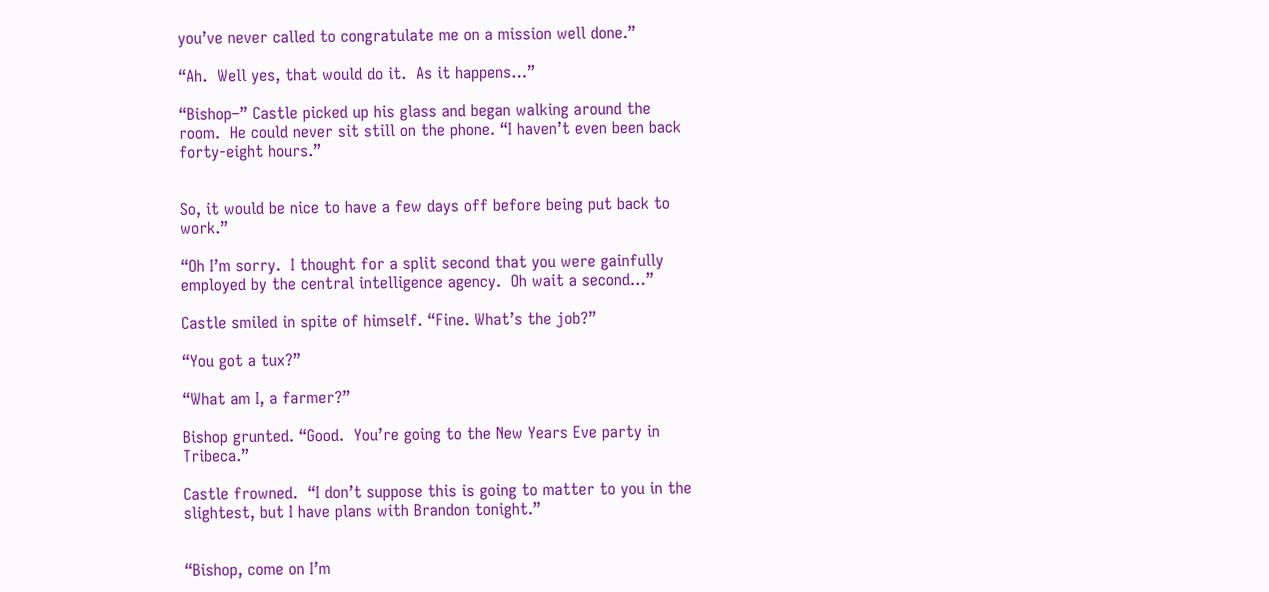you’ve never called to congratulate me on a mission well done.”

“Ah.  Well yes, that would do it.  As it happens…”

“Bishop–” Castle picked up his glass and began walking around the room.  He could never sit still on the phone. “I haven’t even been back forty-eight hours.”


So, it would be nice to have a few days off before being put back to work.”

“Oh I’m sorry.  I thought for a split second that you were gainfully employed by the central intelligence agency.  Oh wait a second…”

Castle smiled in spite of himself. “Fine. What’s the job?”

“You got a tux?”

“What am I, a farmer?”

Bishop grunted. “Good.  You’re going to the New Years Eve party in Tribeca.”

Castle frowned.  “I don’t suppose this is going to matter to you in the slightest, but I have plans with Brandon tonight.”


“Bishop, come on I’m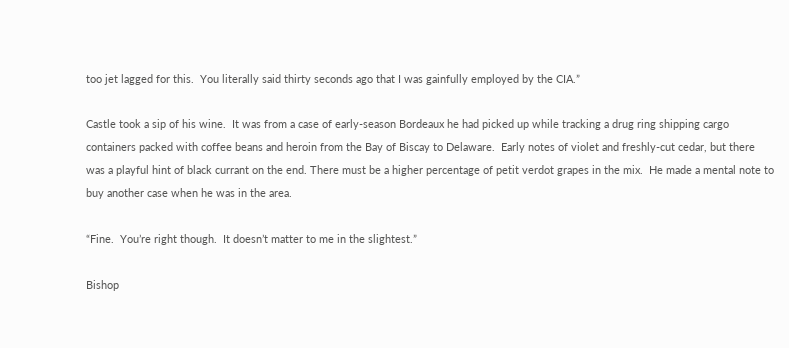too jet lagged for this.  You literally said thirty seconds ago that I was gainfully employed by the CIA.”

Castle took a sip of his wine.  It was from a case of early-season Bordeaux he had picked up while tracking a drug ring shipping cargo containers packed with coffee beans and heroin from the Bay of Biscay to Delaware.  Early notes of violet and freshly-cut cedar, but there was a playful hint of black currant on the end. There must be a higher percentage of petit verdot grapes in the mix.  He made a mental note to buy another case when he was in the area.

“Fine.  You’re right though.  It doesn’t matter to me in the slightest.”

Bishop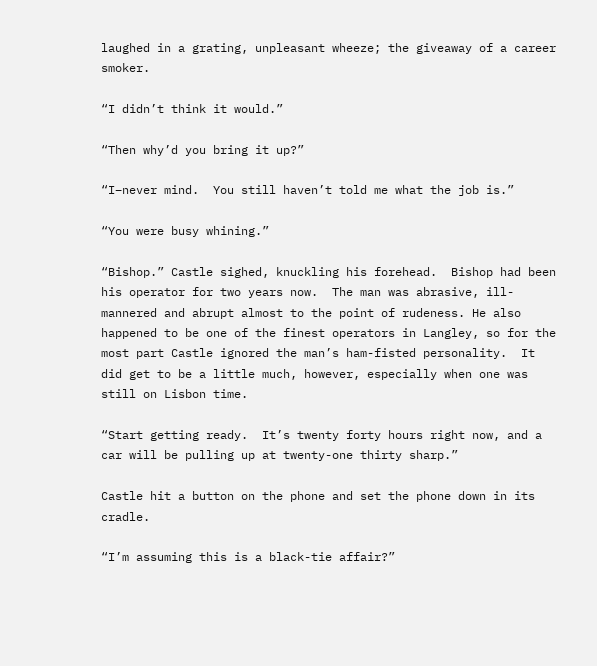laughed in a grating, unpleasant wheeze; the giveaway of a career smoker.

“I didn’t think it would.”

“Then why’d you bring it up?”

“I–never mind.  You still haven’t told me what the job is.”

“You were busy whining.”

“Bishop.” Castle sighed, knuckling his forehead.  Bishop had been his operator for two years now.  The man was abrasive, ill-mannered and abrupt almost to the point of rudeness. He also happened to be one of the finest operators in Langley, so for the most part Castle ignored the man’s ham-fisted personality.  It did get to be a little much, however, especially when one was still on Lisbon time.

“Start getting ready.  It’s twenty forty hours right now, and a car will be pulling up at twenty-one thirty sharp.”

Castle hit a button on the phone and set the phone down in its cradle.

“I’m assuming this is a black-tie affair?”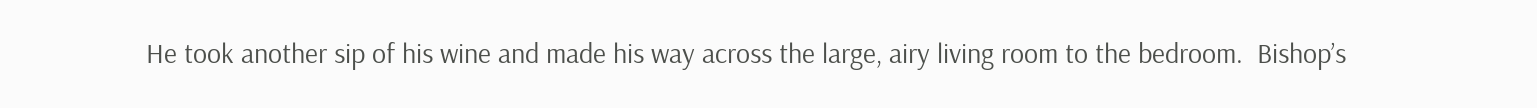He took another sip of his wine and made his way across the large, airy living room to the bedroom.  Bishop’s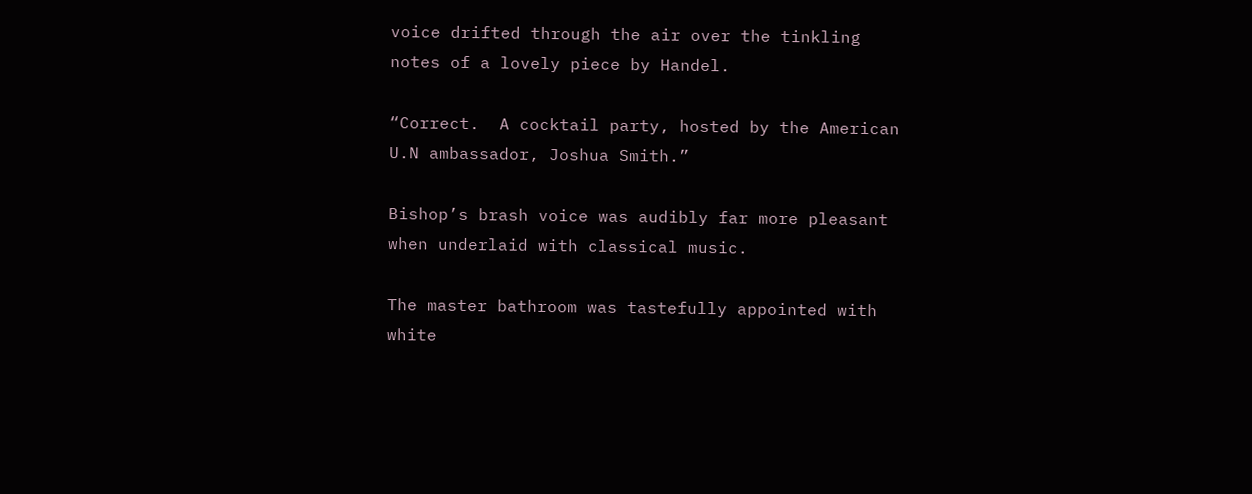voice drifted through the air over the tinkling notes of a lovely piece by Handel.

“Correct.  A cocktail party, hosted by the American U.N ambassador, Joshua Smith.”

Bishop’s brash voice was audibly far more pleasant when underlaid with classical music.

The master bathroom was tastefully appointed with white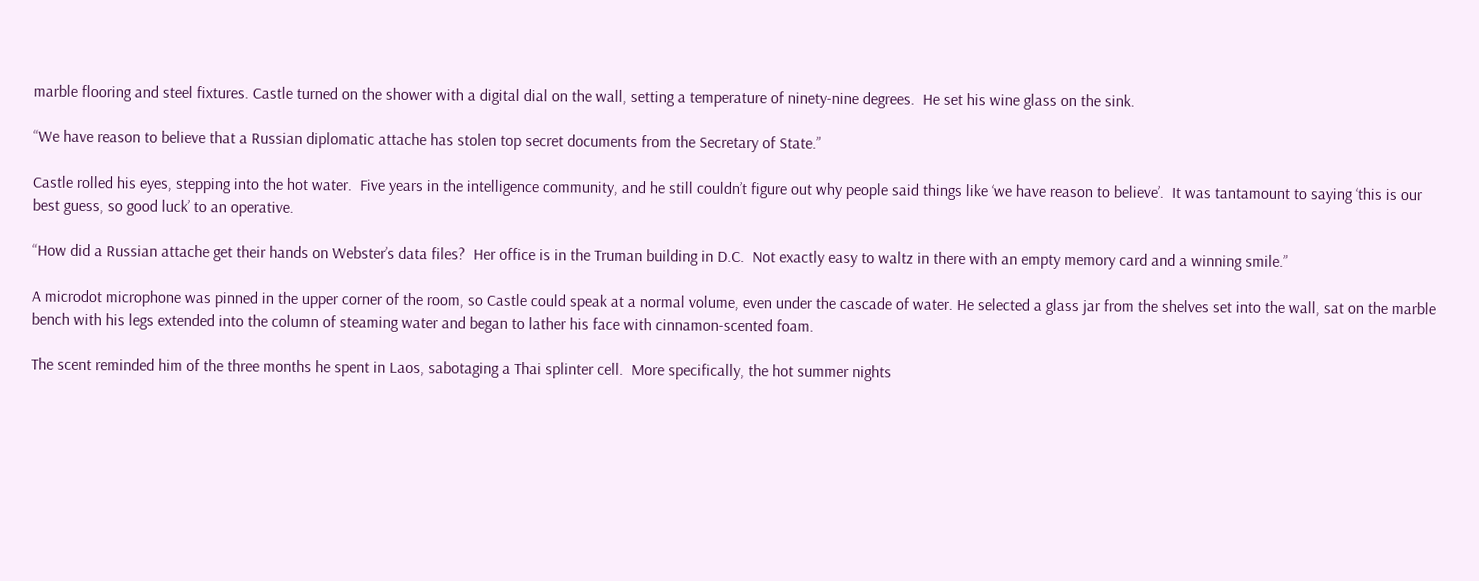marble flooring and steel fixtures. Castle turned on the shower with a digital dial on the wall, setting a temperature of ninety-nine degrees.  He set his wine glass on the sink.

“We have reason to believe that a Russian diplomatic attache has stolen top secret documents from the Secretary of State.”

Castle rolled his eyes, stepping into the hot water.  Five years in the intelligence community, and he still couldn’t figure out why people said things like ‘we have reason to believe’.  It was tantamount to saying ‘this is our best guess, so good luck’ to an operative.

“How did a Russian attache get their hands on Webster’s data files?  Her office is in the Truman building in D.C.  Not exactly easy to waltz in there with an empty memory card and a winning smile.”

A microdot microphone was pinned in the upper corner of the room, so Castle could speak at a normal volume, even under the cascade of water. He selected a glass jar from the shelves set into the wall, sat on the marble bench with his legs extended into the column of steaming water and began to lather his face with cinnamon-scented foam.

The scent reminded him of the three months he spent in Laos, sabotaging a Thai splinter cell.  More specifically, the hot summer nights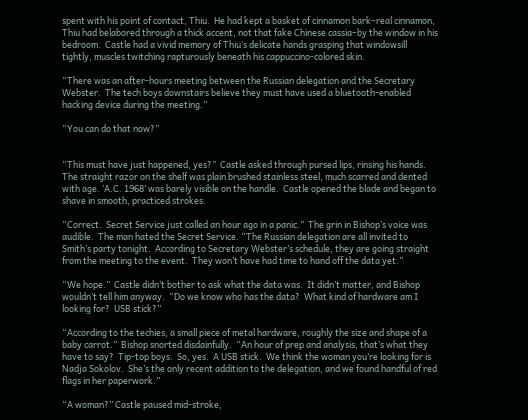spent with his point of contact, Thiu.  He had kept a basket of cinnamon bark–real cinnamon, Thiu had belabored through a thick accent, not that fake Chinese cassia–by the window in his bedroom.  Castle had a vivid memory of Thiu’s delicate hands grasping that windowsill tightly, muscles twitching rapturously beneath his cappuccino-colored skin.

“There was an after-hours meeting between the Russian delegation and the Secretary Webster.  The tech boys downstairs believe they must have used a bluetooth-enabled hacking device during the meeting.”

“You can do that now?”


“This must have just happened, yes?”  Castle asked through pursed lips, rinsing his hands.  The straight razor on the shelf was plain brushed stainless steel, much scarred and dented with age. ‘A.C. 1968’ was barely visible on the handle.  Castle opened the blade and began to shave in smooth, practiced strokes.

“Correct.  Secret Service just called an hour ago in a panic.”  The grin in Bishop’s voice was audible.  The man hated the Secret Service. “The Russian delegation are all invited to Smith’s party tonight.  According to Secretary Webster’s schedule, they are going straight from the meeting to the event.  They won’t have had time to hand off the data yet.”

“We hope.”  Castle didn’t bother to ask what the data was.  It didn’t matter, and Bishop wouldn’t tell him anyway.  “Do we know who has the data?  What kind of hardware am I looking for?  USB stick?”

“According to the techies, a small piece of metal hardware, roughly the size and shape of a baby carrot.”  Bishop snorted disdainfully.  “An hour of prep and analysis, that’s what they have to say?  Tip-top boys.  So, yes.  A USB stick.  We think the woman you’re looking for is Nadja Sokolov.  She’s the only recent addition to the delegation, and we found handful of red flags in her paperwork.”

“A woman?” Castle paused mid-stroke,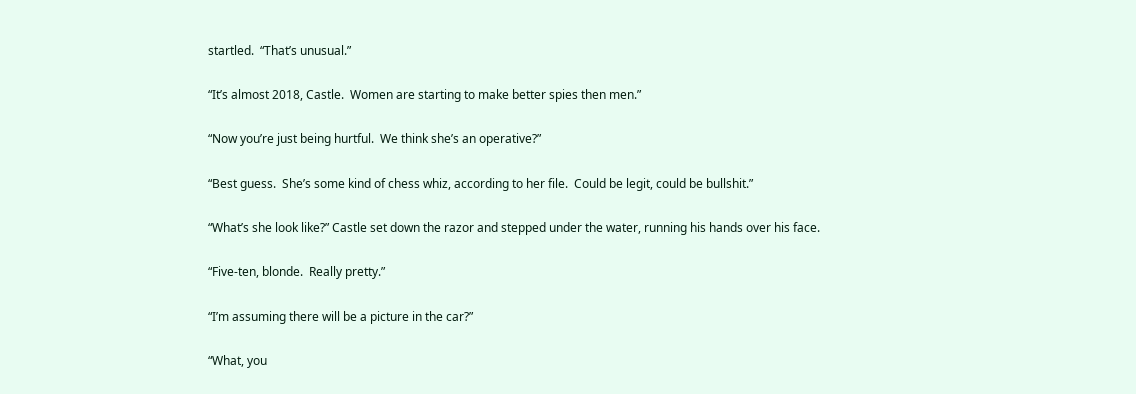startled.  “That’s unusual.”

“It’s almost 2018, Castle.  Women are starting to make better spies then men.”

“Now you’re just being hurtful.  We think she’s an operative?”

“Best guess.  She’s some kind of chess whiz, according to her file.  Could be legit, could be bullshit.”

“What’s she look like?” Castle set down the razor and stepped under the water, running his hands over his face.

“Five-ten, blonde.  Really pretty.”

“I’m assuming there will be a picture in the car?”

“What, you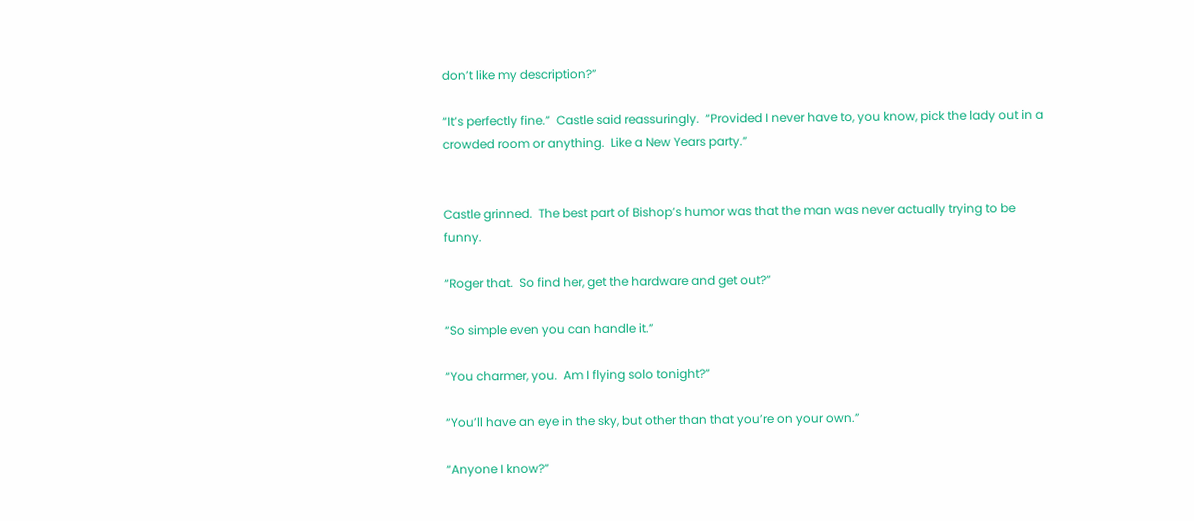don’t like my description?”

“It’s perfectly fine.”  Castle said reassuringly.  “Provided I never have to, you know, pick the lady out in a crowded room or anything.  Like a New Years party.”


Castle grinned.  The best part of Bishop’s humor was that the man was never actually trying to be funny.

“Roger that.  So find her, get the hardware and get out?”

“So simple even you can handle it.”

“You charmer, you.  Am I flying solo tonight?”

“You’ll have an eye in the sky, but other than that you’re on your own.”

“Anyone I know?”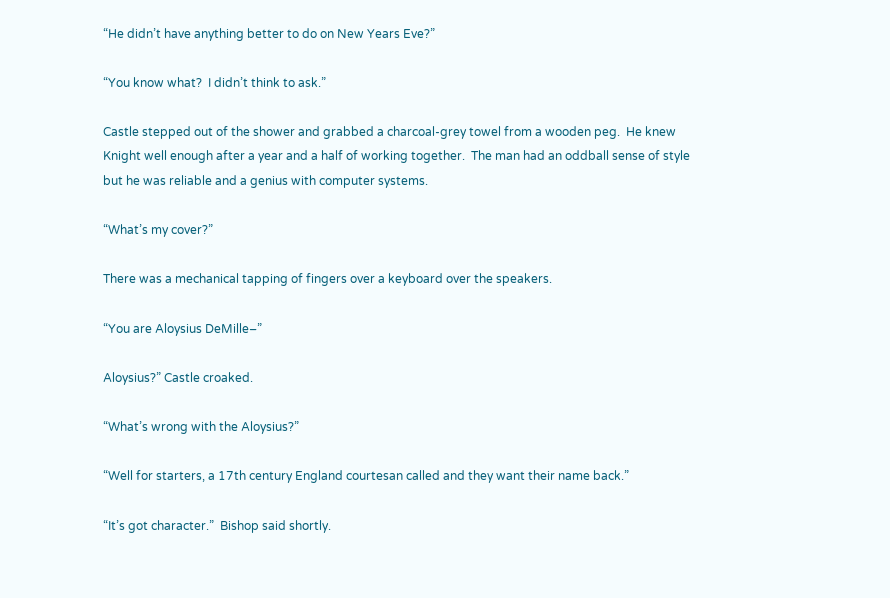“He didn’t have anything better to do on New Years Eve?”

“You know what?  I didn’t think to ask.”

Castle stepped out of the shower and grabbed a charcoal-grey towel from a wooden peg.  He knew Knight well enough after a year and a half of working together.  The man had an oddball sense of style but he was reliable and a genius with computer systems.

“What’s my cover?”

There was a mechanical tapping of fingers over a keyboard over the speakers.

“You are Aloysius DeMille–”

Aloysius?” Castle croaked.

“What’s wrong with the Aloysius?”

“Well for starters, a 17th century England courtesan called and they want their name back.”

“It’s got character.”  Bishop said shortly.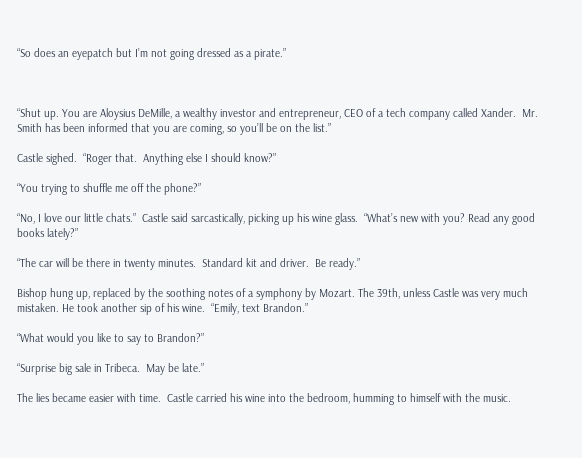“So does an eyepatch but I’m not going dressed as a pirate.”



“Shut up. You are Aloysius DeMille, a wealthy investor and entrepreneur, CEO of a tech company called Xander.  Mr. Smith has been informed that you are coming, so you’ll be on the list.”

Castle sighed.  “Roger that.  Anything else I should know?”

“You trying to shuffle me off the phone?”

“No, I love our little chats.”  Castle said sarcastically, picking up his wine glass.  “What’s new with you? Read any good books lately?”

“The car will be there in twenty minutes.  Standard kit and driver.  Be ready.”

Bishop hung up, replaced by the soothing notes of a symphony by Mozart. The 39th, unless Castle was very much mistaken. He took another sip of his wine.  “Emily, text Brandon.”

“What would you like to say to Brandon?”

“Surprise big sale in Tribeca.  May be late.”

The lies became easier with time.  Castle carried his wine into the bedroom, humming to himself with the music.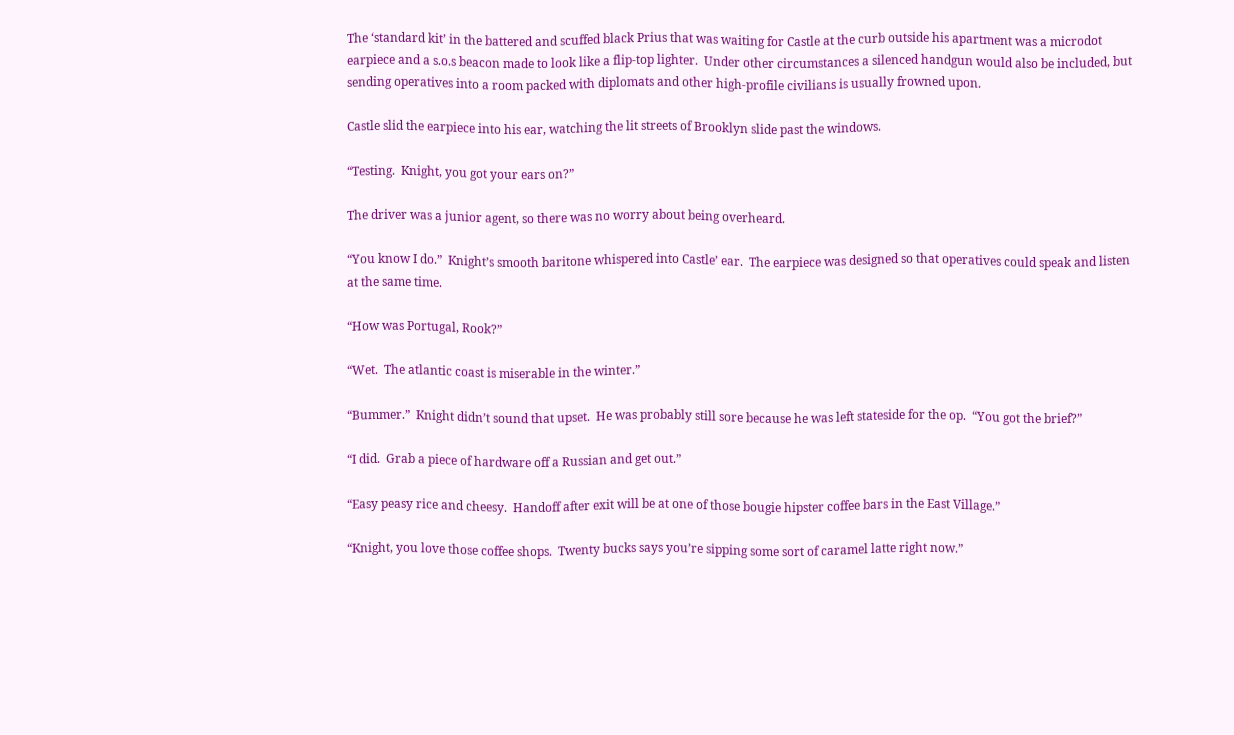The ‘standard kit’ in the battered and scuffed black Prius that was waiting for Castle at the curb outside his apartment was a microdot earpiece and a s.o.s beacon made to look like a flip-top lighter.  Under other circumstances a silenced handgun would also be included, but sending operatives into a room packed with diplomats and other high-profile civilians is usually frowned upon.

Castle slid the earpiece into his ear, watching the lit streets of Brooklyn slide past the windows.

“Testing.  Knight, you got your ears on?”

The driver was a junior agent, so there was no worry about being overheard.

“You know I do.”  Knight’s smooth baritone whispered into Castle’ ear.  The earpiece was designed so that operatives could speak and listen at the same time.

“How was Portugal, Rook?”

“Wet.  The atlantic coast is miserable in the winter.”

“Bummer.”  Knight didn’t sound that upset.  He was probably still sore because he was left stateside for the op.  “You got the brief?”

“I did.  Grab a piece of hardware off a Russian and get out.”

“Easy peasy rice and cheesy.  Handoff after exit will be at one of those bougie hipster coffee bars in the East Village.”

“Knight, you love those coffee shops.  Twenty bucks says you’re sipping some sort of caramel latte right now.”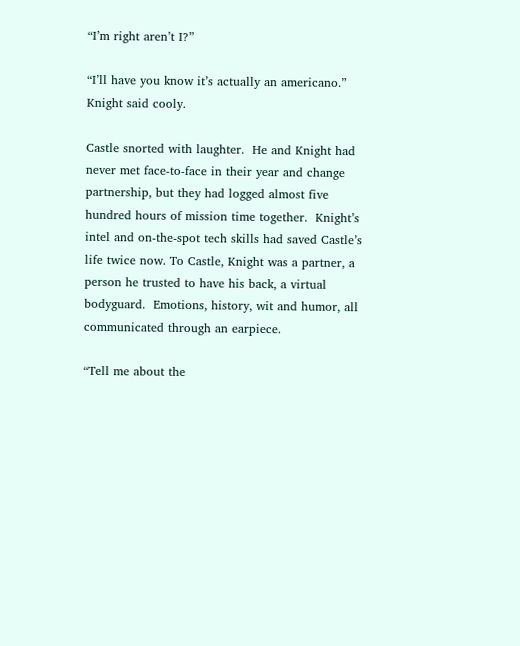“I’m right aren’t I?”

“I’ll have you know it’s actually an americano.”  Knight said cooly.

Castle snorted with laughter.  He and Knight had never met face-to-face in their year and change partnership, but they had logged almost five hundred hours of mission time together.  Knight’s intel and on-the-spot tech skills had saved Castle’s life twice now. To Castle, Knight was a partner, a person he trusted to have his back, a virtual bodyguard.  Emotions, history, wit and humor, all communicated through an earpiece.

“Tell me about the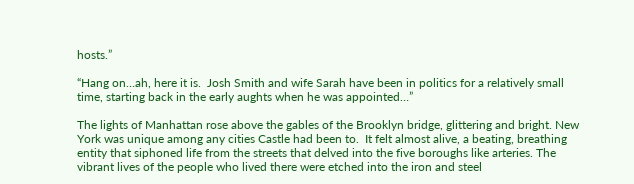hosts.”

“Hang on…ah, here it is.  Josh Smith and wife Sarah have been in politics for a relatively small time, starting back in the early aughts when he was appointed…”

The lights of Manhattan rose above the gables of the Brooklyn bridge, glittering and bright. New York was unique among any cities Castle had been to.  It felt almost alive, a beating, breathing entity that siphoned life from the streets that delved into the five boroughs like arteries. The vibrant lives of the people who lived there were etched into the iron and steel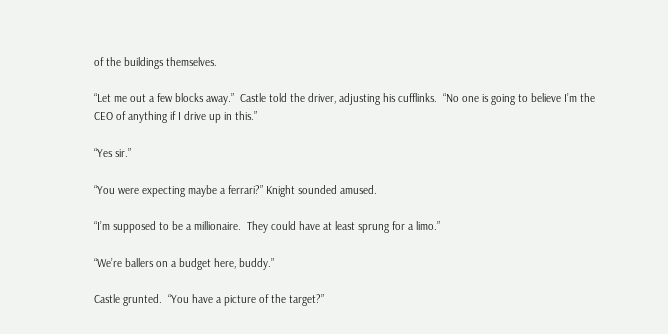of the buildings themselves.

“Let me out a few blocks away.”  Castle told the driver, adjusting his cufflinks.  “No one is going to believe I’m the CEO of anything if I drive up in this.”

“Yes sir.”

“You were expecting maybe a ferrari?” Knight sounded amused.

“I’m supposed to be a millionaire.  They could have at least sprung for a limo.”

“We’re ballers on a budget here, buddy.”

Castle grunted.  “You have a picture of the target?”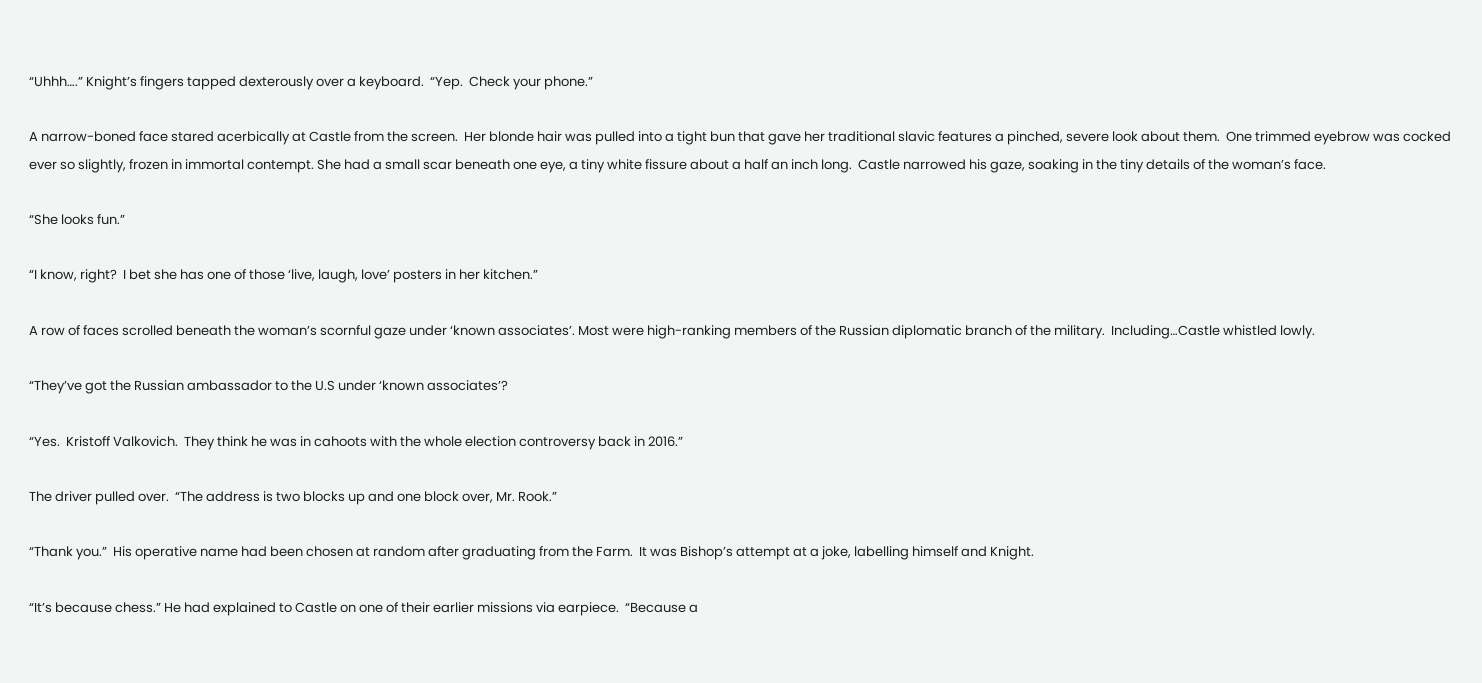“Uhhh….” Knight’s fingers tapped dexterously over a keyboard.  “Yep.  Check your phone.”

A narrow-boned face stared acerbically at Castle from the screen.  Her blonde hair was pulled into a tight bun that gave her traditional slavic features a pinched, severe look about them.  One trimmed eyebrow was cocked ever so slightly, frozen in immortal contempt. She had a small scar beneath one eye, a tiny white fissure about a half an inch long.  Castle narrowed his gaze, soaking in the tiny details of the woman’s face.

“She looks fun.”

“I know, right?  I bet she has one of those ‘live, laugh, love’ posters in her kitchen.”

A row of faces scrolled beneath the woman’s scornful gaze under ‘known associates’. Most were high-ranking members of the Russian diplomatic branch of the military.  Including…Castle whistled lowly.

“They’ve got the Russian ambassador to the U.S under ‘known associates’?

“Yes.  Kristoff Valkovich.  They think he was in cahoots with the whole election controversy back in 2016.”

The driver pulled over.  “The address is two blocks up and one block over, Mr. Rook.”

“Thank you.”  His operative name had been chosen at random after graduating from the Farm.  It was Bishop’s attempt at a joke, labelling himself and Knight.

“It’s because chess.” He had explained to Castle on one of their earlier missions via earpiece.  “Because a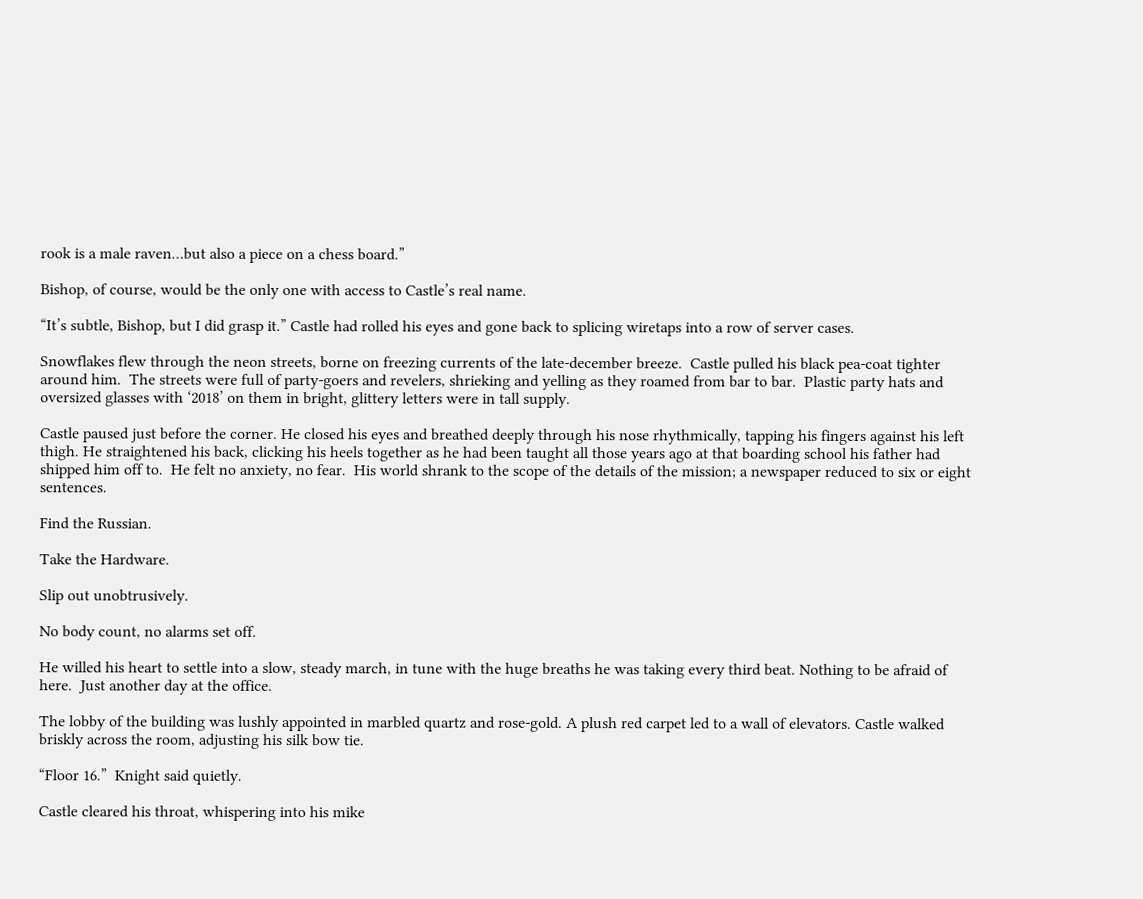rook is a male raven…but also a piece on a chess board.”

Bishop, of course, would be the only one with access to Castle’s real name.

“It’s subtle, Bishop, but I did grasp it.” Castle had rolled his eyes and gone back to splicing wiretaps into a row of server cases.

Snowflakes flew through the neon streets, borne on freezing currents of the late-december breeze.  Castle pulled his black pea-coat tighter around him.  The streets were full of party-goers and revelers, shrieking and yelling as they roamed from bar to bar.  Plastic party hats and oversized glasses with ‘2018’ on them in bright, glittery letters were in tall supply.

Castle paused just before the corner. He closed his eyes and breathed deeply through his nose rhythmically, tapping his fingers against his left thigh. He straightened his back, clicking his heels together as he had been taught all those years ago at that boarding school his father had shipped him off to.  He felt no anxiety, no fear.  His world shrank to the scope of the details of the mission; a newspaper reduced to six or eight sentences.

Find the Russian.

Take the Hardware.

Slip out unobtrusively.

No body count, no alarms set off.

He willed his heart to settle into a slow, steady march, in tune with the huge breaths he was taking every third beat. Nothing to be afraid of here.  Just another day at the office.

The lobby of the building was lushly appointed in marbled quartz and rose-gold. A plush red carpet led to a wall of elevators. Castle walked briskly across the room, adjusting his silk bow tie.

“Floor 16.”  Knight said quietly.

Castle cleared his throat, whispering into his mike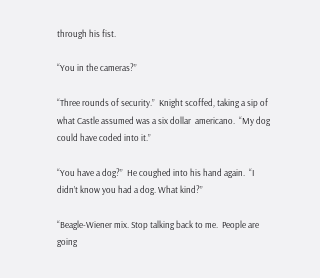through his fist.

“You in the cameras?”

“Three rounds of security.”  Knight scoffed, taking a sip of what Castle assumed was a six dollar  americano.  “My dog could have coded into it.”

“You have a dog?”  He coughed into his hand again.  “I didn’t know you had a dog. What kind?”

“Beagle-Wiener mix. Stop talking back to me.  People are going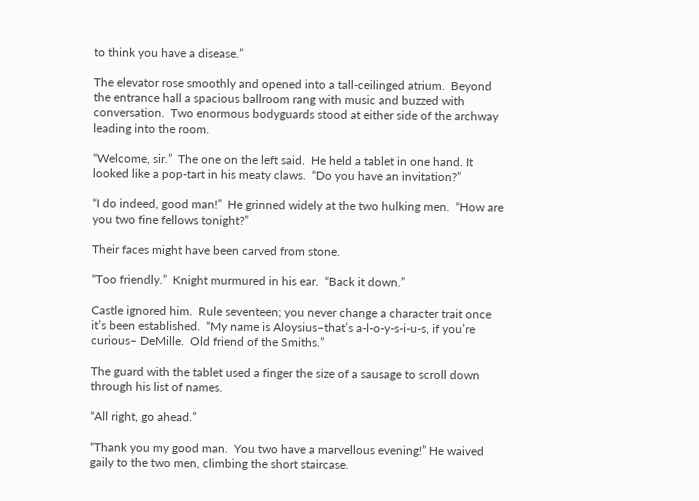to think you have a disease.”

The elevator rose smoothly and opened into a tall-ceilinged atrium.  Beyond the entrance hall a spacious ballroom rang with music and buzzed with conversation.  Two enormous bodyguards stood at either side of the archway leading into the room.

“Welcome, sir.”  The one on the left said.  He held a tablet in one hand. It looked like a pop-tart in his meaty claws.  “Do you have an invitation?”

“I do indeed, good man!”  He grinned widely at the two hulking men.  “How are you two fine fellows tonight?”

Their faces might have been carved from stone.

“Too friendly.”  Knight murmured in his ear.  “Back it down.”

Castle ignored him.  Rule seventeen; you never change a character trait once it’s been established.  “My name is Aloysius–that’s a-l-o-y-s-i-u-s, if you’re curious– DeMille.  Old friend of the Smiths.”

The guard with the tablet used a finger the size of a sausage to scroll down through his list of names.

“All right, go ahead.”

“Thank you my good man.  You two have a marvellous evening!” He waived gaily to the two men, climbing the short staircase.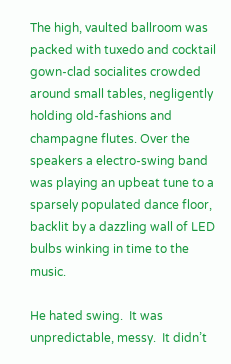The high, vaulted ballroom was packed with tuxedo and cocktail gown-clad socialites crowded around small tables, negligently holding old-fashions and champagne flutes. Over the speakers a electro-swing band was playing an upbeat tune to a sparsely populated dance floor, backlit by a dazzling wall of LED bulbs winking in time to the music.

He hated swing.  It was unpredictable, messy.  It didn’t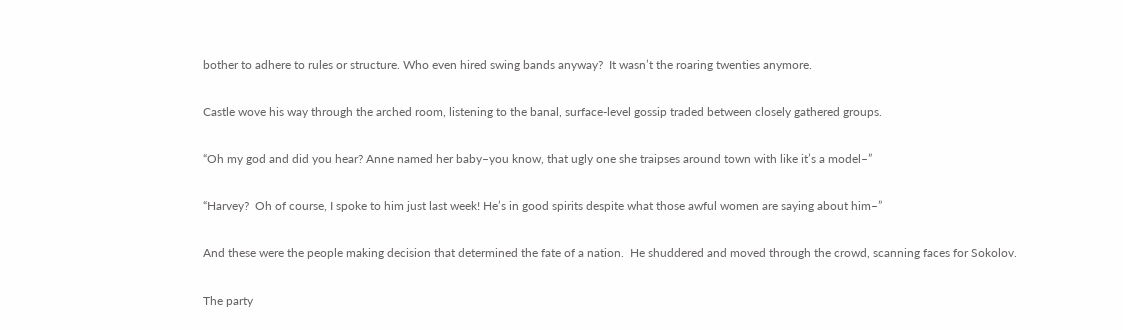bother to adhere to rules or structure. Who even hired swing bands anyway?  It wasn’t the roaring twenties anymore.

Castle wove his way through the arched room, listening to the banal, surface-level gossip traded between closely gathered groups.

“Oh my god and did you hear? Anne named her baby–you know, that ugly one she traipses around town with like it’s a model–”

“Harvey?  Oh of course, I spoke to him just last week! He’s in good spirits despite what those awful women are saying about him–”

And these were the people making decision that determined the fate of a nation.  He shuddered and moved through the crowd, scanning faces for Sokolov.

The party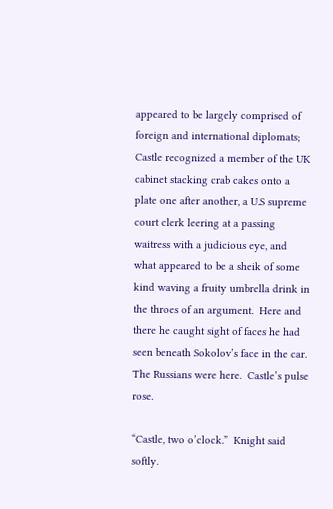appeared to be largely comprised of foreign and international diplomats; Castle recognized a member of the UK cabinet stacking crab cakes onto a plate one after another, a U.S supreme court clerk leering at a passing waitress with a judicious eye, and what appeared to be a sheik of some kind waving a fruity umbrella drink in the throes of an argument.  Here and there he caught sight of faces he had seen beneath Sokolov’s face in the car.  The Russians were here.  Castle’s pulse rose.

“Castle, two o’clock.”  Knight said softly.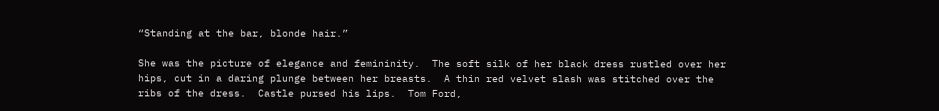“Standing at the bar, blonde hair.”

She was the picture of elegance and femininity.  The soft silk of her black dress rustled over her hips, cut in a daring plunge between her breasts.  A thin red velvet slash was stitched over the ribs of the dress.  Castle pursed his lips.  Tom Ford,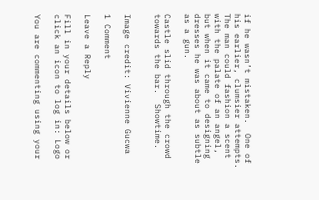if he wasn’t mistaken.  One of his earlier, clumsier attempts.  The man could fashion a scent with the palate of an angel, but when it came to designing dresses he was about as subtle as a gun.

Castle slid through the crowd towards the bar.  Showtime.


Image credit: Vivienne Gucwa

1 Comment

Leave a Reply

Fill in your details below or click an icon to log in: Logo

You are commenting using your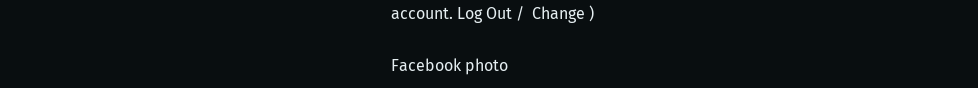account. Log Out /  Change )

Facebook photo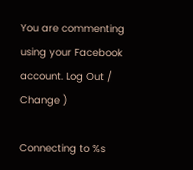You are commenting using your Facebook account. Log Out /  Change )

Connecting to %s